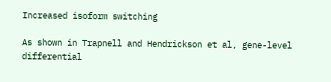Increased isoform switching

As shown in Trapnell and Hendrickson et al, gene-level differential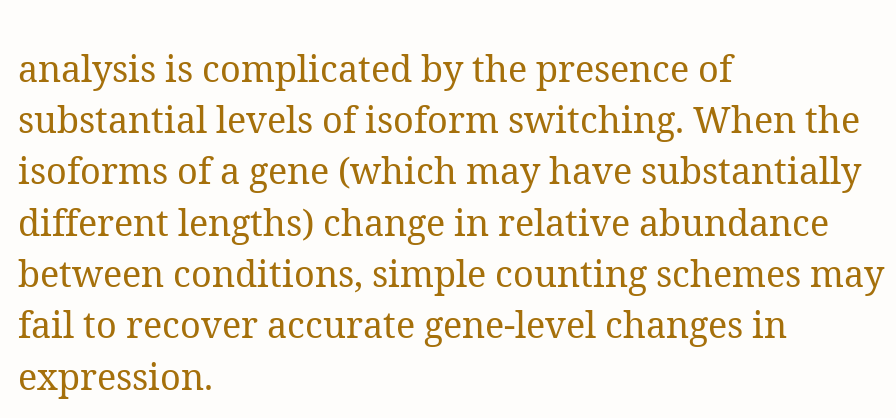analysis is complicated by the presence of substantial levels of isoform switching. When the isoforms of a gene (which may have substantially different lengths) change in relative abundance between conditions, simple counting schemes may fail to recover accurate gene-level changes in expression.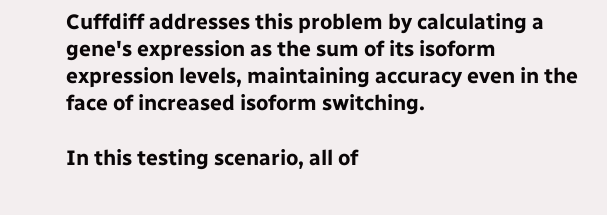Cuffdiff addresses this problem by calculating a gene's expression as the sum of its isoform expression levels, maintaining accuracy even in the face of increased isoform switching.

In this testing scenario, all of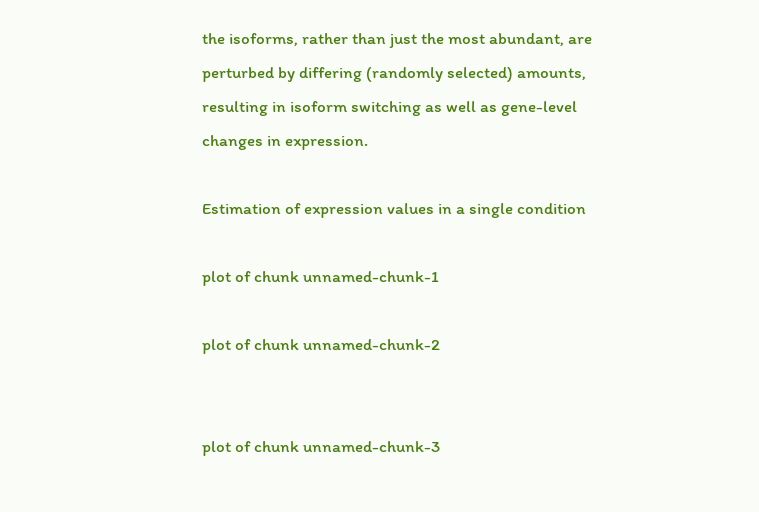the isoforms, rather than just the most abundant, are perturbed by differing (randomly selected) amounts, resulting in isoform switching as well as gene-level changes in expression.

Estimation of expression values in a single condition

plot of chunk unnamed-chunk-1

plot of chunk unnamed-chunk-2


plot of chunk unnamed-chunk-3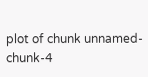plot of chunk unnamed-chunk-4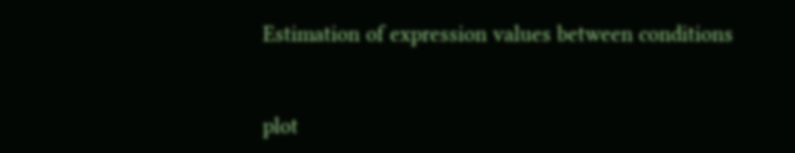Estimation of expression values between conditions


plot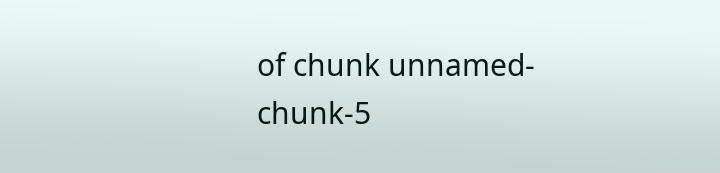of chunk unnamed-chunk-5